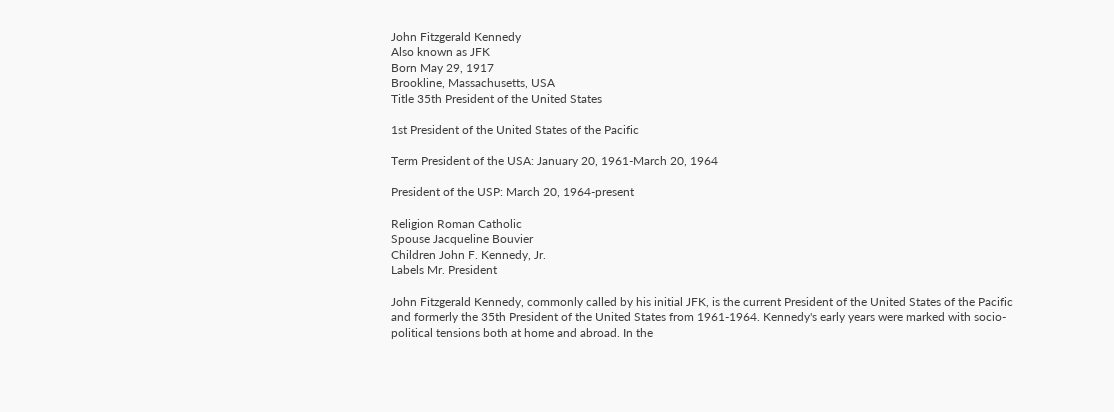John Fitzgerald Kennedy
Also known as JFK
Born May 29, 1917
Brookline, Massachusetts, USA
Title 35th President of the United States

1st President of the United States of the Pacific

Term President of the USA: January 20, 1961-March 20, 1964

President of the USP: March 20, 1964-present

Religion Roman Catholic
Spouse Jacqueline Bouvier
Children John F. Kennedy, Jr.
Labels Mr. President

John Fitzgerald Kennedy, commonly called by his initial JFK, is the current President of the United States of the Pacific and formerly the 35th President of the United States from 1961-1964. Kennedy's early years were marked with socio-political tensions both at home and abroad. In the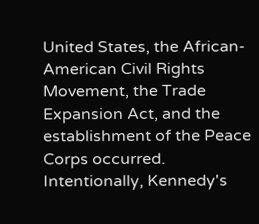United States, the African-American Civil Rights Movement, the Trade Expansion Act, and the establishment of the Peace Corps occurred. Intentionally, Kennedy's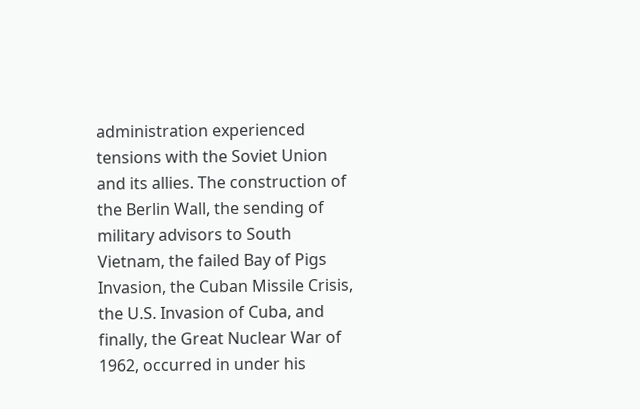administration experienced tensions with the Soviet Union and its allies. The construction of the Berlin Wall, the sending of military advisors to South Vietnam, the failed Bay of Pigs Invasion, the Cuban Missile Crisis, the U.S. Invasion of Cuba, and finally, the Great Nuclear War of 1962, occurred in under his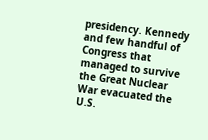presidency. Kennedy and few handful of Congress that managed to survive the Great Nuclear War evacuated the U.S.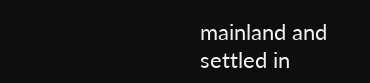mainland and settled in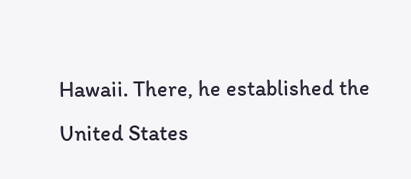Hawaii. There, he established the United States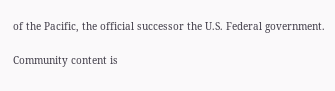of the Pacific, the official successor the U.S. Federal government.

Community content is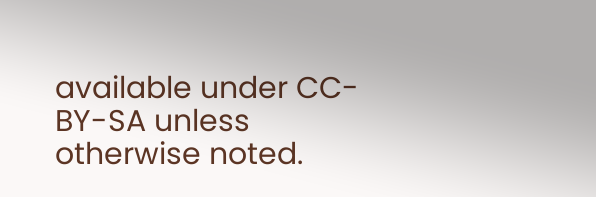available under CC-BY-SA unless otherwise noted.